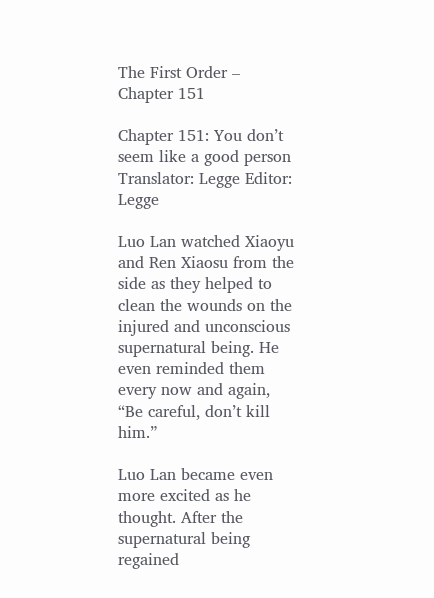The First Order – Chapter 151

Chapter 151: You don’t seem like a good person
Translator: Legge Editor: Legge

Luo Lan watched Xiaoyu and Ren Xiaosu from the side as they helped to clean the wounds on the injured and unconscious supernatural being. He even reminded them every now and again, “Be careful, don’t kill him.”

Luo Lan became even more excited as he thought. After the supernatural being regained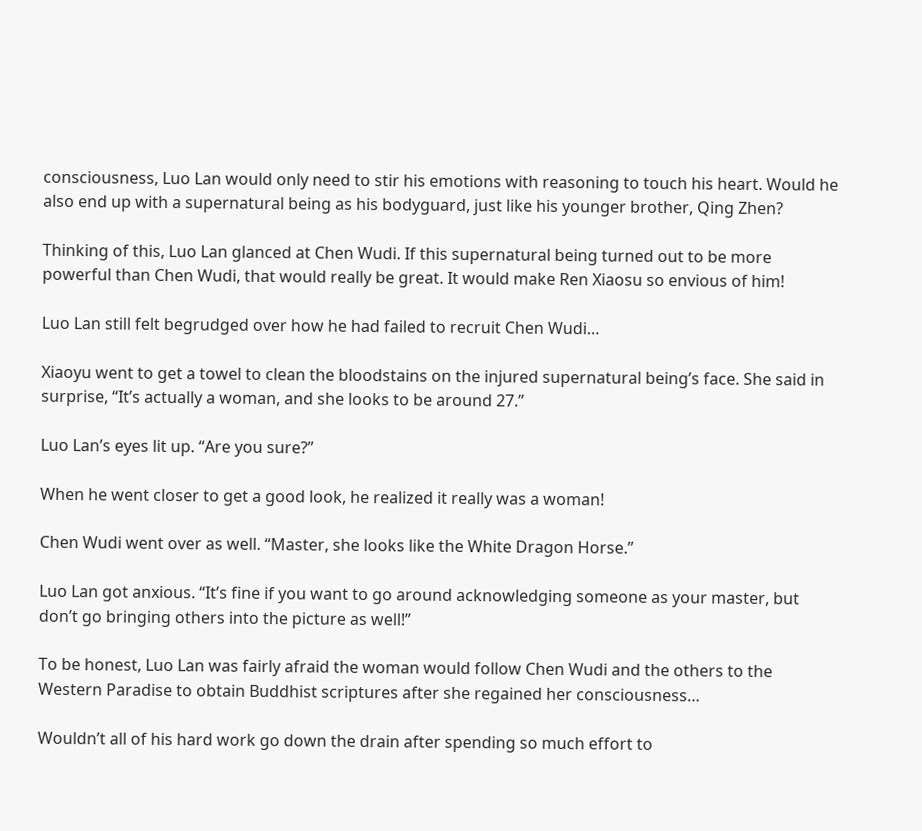consciousness, Luo Lan would only need to stir his emotions with reasoning to touch his heart. Would he also end up with a supernatural being as his bodyguard, just like his younger brother, Qing Zhen?

Thinking of this, Luo Lan glanced at Chen Wudi. If this supernatural being turned out to be more powerful than Chen Wudi, that would really be great. It would make Ren Xiaosu so envious of him!

Luo Lan still felt begrudged over how he had failed to recruit Chen Wudi…

Xiaoyu went to get a towel to clean the bloodstains on the injured supernatural being’s face. She said in surprise, “It’s actually a woman, and she looks to be around 27.”

Luo Lan’s eyes lit up. “Are you sure?”

When he went closer to get a good look, he realized it really was a woman!

Chen Wudi went over as well. “Master, she looks like the White Dragon Horse.”

Luo Lan got anxious. “It’s fine if you want to go around acknowledging someone as your master, but don’t go bringing others into the picture as well!”

To be honest, Luo Lan was fairly afraid the woman would follow Chen Wudi and the others to the Western Paradise to obtain Buddhist scriptures after she regained her consciousness…

Wouldn’t all of his hard work go down the drain after spending so much effort to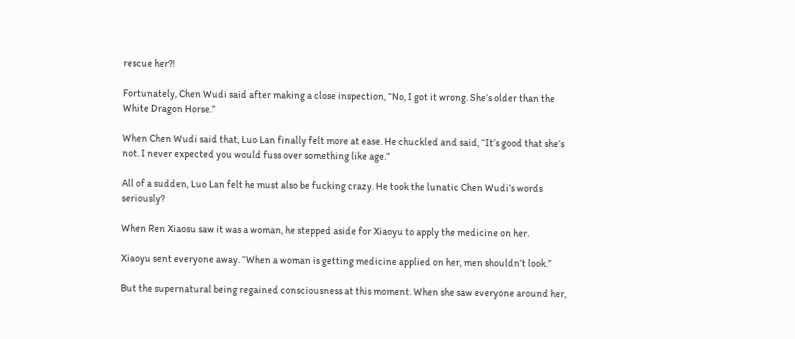rescue her?!

Fortunately, Chen Wudi said after making a close inspection, “No, I got it wrong. She’s older than the White Dragon Horse.”

When Chen Wudi said that, Luo Lan finally felt more at ease. He chuckled and said, “It’s good that she’s not. I never expected you would fuss over something like age.”

All of a sudden, Luo Lan felt he must also be fucking crazy. He took the lunatic Chen Wudi’s words seriously?

When Ren Xiaosu saw it was a woman, he stepped aside for Xiaoyu to apply the medicine on her.

Xiaoyu sent everyone away. “When a woman is getting medicine applied on her, men shouldn’t look.”

But the supernatural being regained consciousness at this moment. When she saw everyone around her,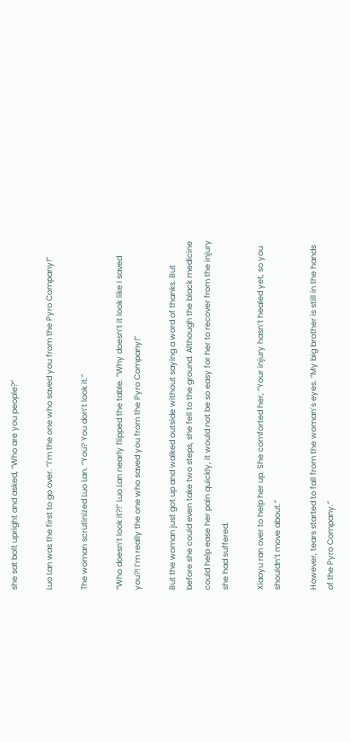she sat bolt upright and asked, “Who are you people?”

Luo Lan was the first to go over. “I’m the one who saved you from the Pyro Company!”

The woman scrutinized Luo Lan. “You? You don’t look it.”

“Who doesn’t look it?!” Luo Lan nearly flipped the table. “Why doesn’t it look like I saved you?! I’m really the one who saved you from the Pyro Company!”

But the woman just got up and walked outside without saying a word of thanks. But before she could even take two steps, she fell to the ground. Although the black medicine could help ease her pain quickly, it would not be so easy for her to recover from the injury she had suffered.

Xiaoyu ran over to help her up. She comforted her, “Your injury hasn’t healed yet, so you shouldn’t move about.”

However, tears started to fall from the woman’s eyes. “My big brother is still in the hands of the Pyro Company.”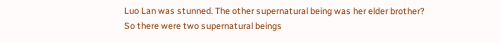Luo Lan was stunned. The other supernatural being was her elder brother? So there were two supernatural beings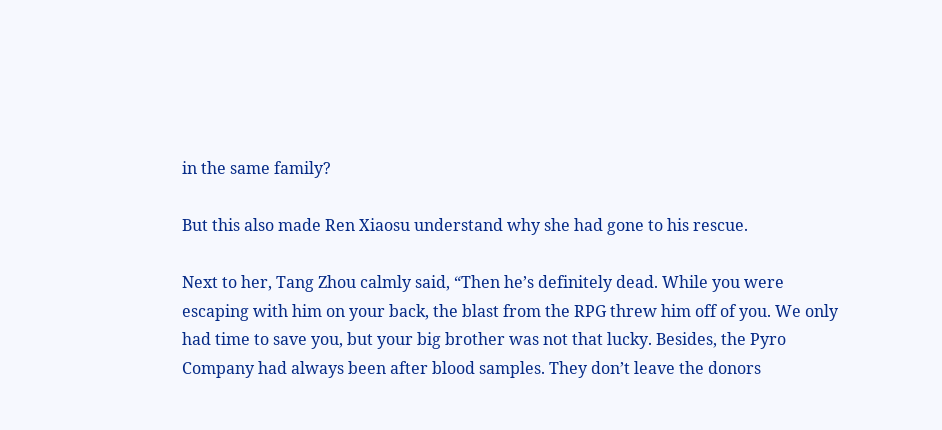in the same family?

But this also made Ren Xiaosu understand why she had gone to his rescue.

Next to her, Tang Zhou calmly said, “Then he’s definitely dead. While you were escaping with him on your back, the blast from the RPG threw him off of you. We only had time to save you, but your big brother was not that lucky. Besides, the Pyro Company had always been after blood samples. They don’t leave the donors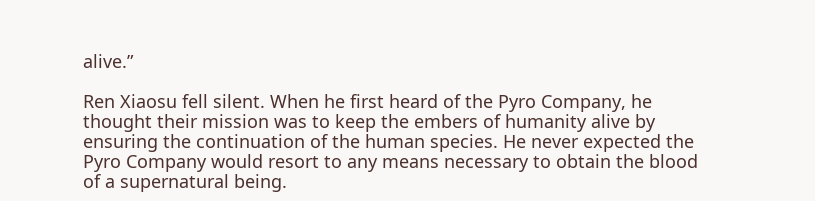alive.”

Ren Xiaosu fell silent. When he first heard of the Pyro Company, he thought their mission was to keep the embers of humanity alive by ensuring the continuation of the human species. He never expected the Pyro Company would resort to any means necessary to obtain the blood of a supernatural being.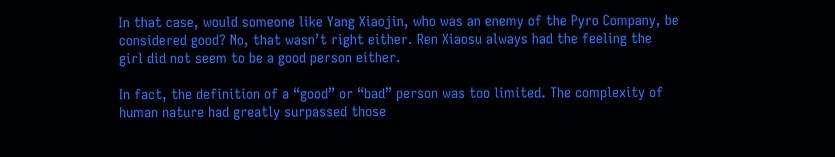In that case, would someone like Yang Xiaojin, who was an enemy of the Pyro Company, be considered good? No, that wasn’t right either. Ren Xiaosu always had the feeling the girl did not seem to be a good person either.

In fact, the definition of a “good” or “bad” person was too limited. The complexity of human nature had greatly surpassed those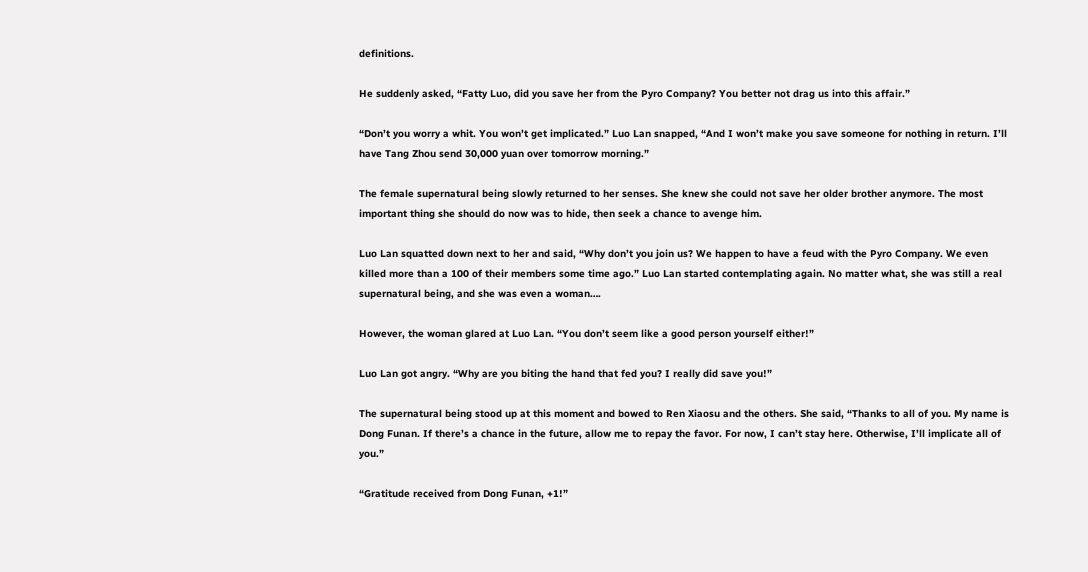definitions.

He suddenly asked, “Fatty Luo, did you save her from the Pyro Company? You better not drag us into this affair.”

“Don’t you worry a whit. You won’t get implicated.” Luo Lan snapped, “And I won’t make you save someone for nothing in return. I’ll have Tang Zhou send 30,000 yuan over tomorrow morning.”

The female supernatural being slowly returned to her senses. She knew she could not save her older brother anymore. The most important thing she should do now was to hide, then seek a chance to avenge him.

Luo Lan squatted down next to her and said, “Why don’t you join us? We happen to have a feud with the Pyro Company. We even killed more than a 100 of their members some time ago.” Luo Lan started contemplating again. No matter what, she was still a real supernatural being, and she was even a woman….

However, the woman glared at Luo Lan. “You don’t seem like a good person yourself either!”

Luo Lan got angry. “Why are you biting the hand that fed you? I really did save you!”

The supernatural being stood up at this moment and bowed to Ren Xiaosu and the others. She said, “Thanks to all of you. My name is Dong Funan. If there’s a chance in the future, allow me to repay the favor. For now, I can’t stay here. Otherwise, I’ll implicate all of you.”

“Gratitude received from Dong Funan, +1!”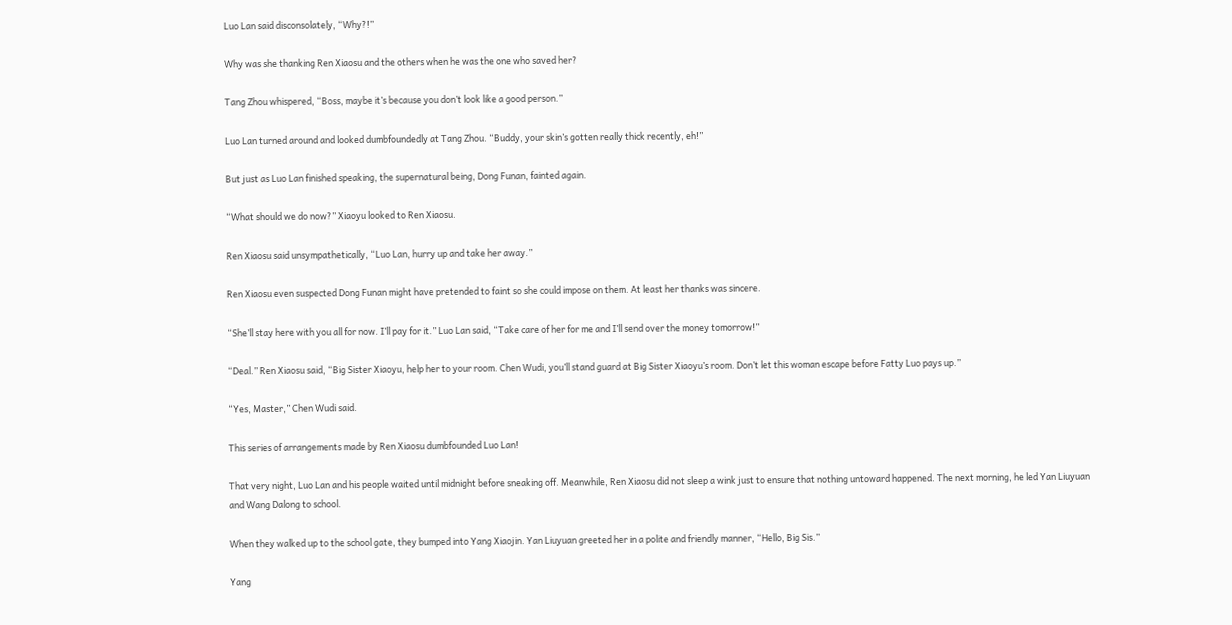Luo Lan said disconsolately, “Why?!”

Why was she thanking Ren Xiaosu and the others when he was the one who saved her?

Tang Zhou whispered, “Boss, maybe it’s because you don’t look like a good person.”

Luo Lan turned around and looked dumbfoundedly at Tang Zhou. “Buddy, your skin’s gotten really thick recently, eh!”

But just as Luo Lan finished speaking, the supernatural being, Dong Funan, fainted again.

“What should we do now?” Xiaoyu looked to Ren Xiaosu.

Ren Xiaosu said unsympathetically, “Luo Lan, hurry up and take her away.”

Ren Xiaosu even suspected Dong Funan might have pretended to faint so she could impose on them. At least her thanks was sincere.

“She’ll stay here with you all for now. I’ll pay for it.” Luo Lan said, “Take care of her for me and I’ll send over the money tomorrow!”

“Deal.” Ren Xiaosu said, “Big Sister Xiaoyu, help her to your room. Chen Wudi, you’ll stand guard at Big Sister Xiaoyu’s room. Don’t let this woman escape before Fatty Luo pays up.”

“Yes, Master,” Chen Wudi said.

This series of arrangements made by Ren Xiaosu dumbfounded Luo Lan!

That very night, Luo Lan and his people waited until midnight before sneaking off. Meanwhile, Ren Xiaosu did not sleep a wink just to ensure that nothing untoward happened. The next morning, he led Yan Liuyuan and Wang Dalong to school.

When they walked up to the school gate, they bumped into Yang Xiaojin. Yan Liuyuan greeted her in a polite and friendly manner, “Hello, Big Sis.”

Yang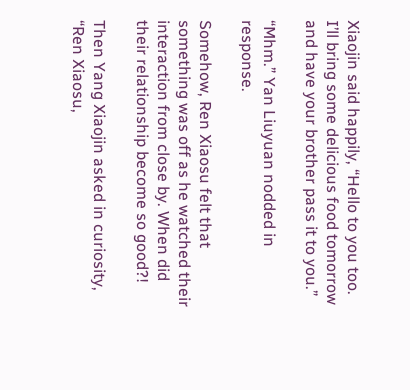Xiaojin said happily, “Hello to you too. I’ll bring some delicious food tomorrow and have your brother pass it to you.”

“Mhm.” Yan Liuyuan nodded in response.

Somehow, Ren Xiaosu felt that something was off as he watched their interaction from close by. When did their relationship become so good?!

Then Yang Xiaojin asked in curiosity, “Ren Xiaosu,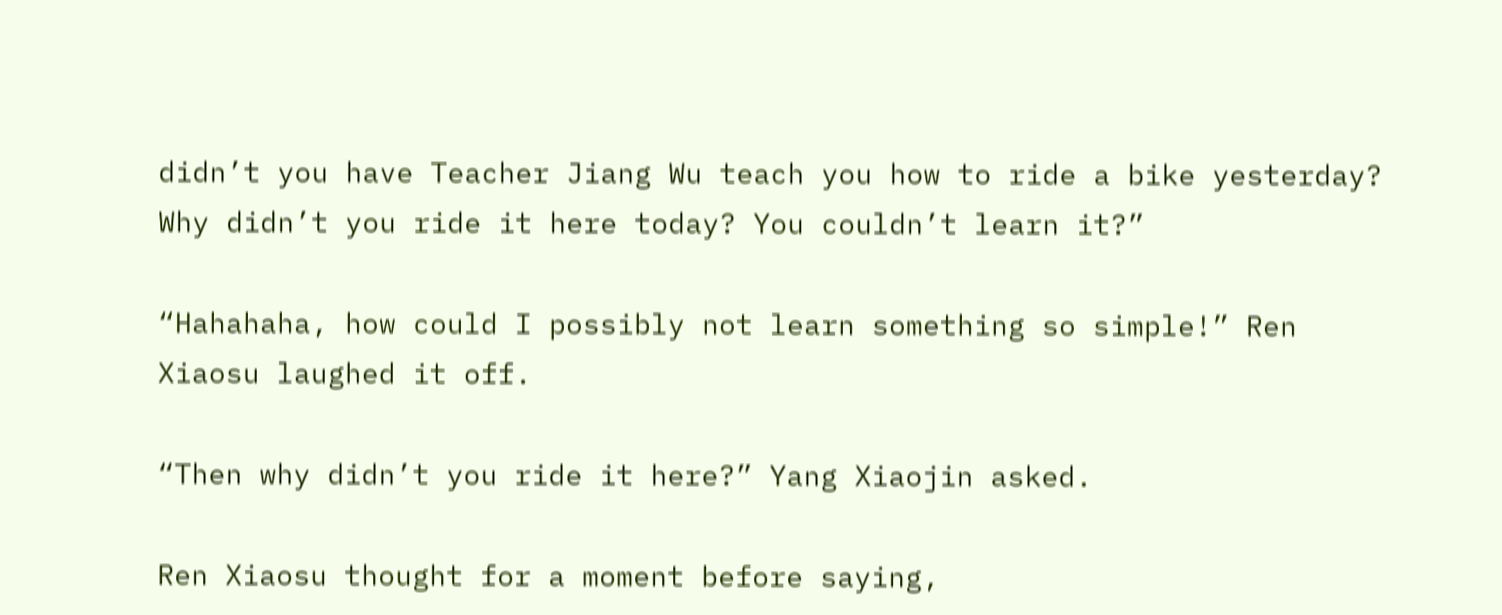didn’t you have Teacher Jiang Wu teach you how to ride a bike yesterday? Why didn’t you ride it here today? You couldn’t learn it?”

“Hahahaha, how could I possibly not learn something so simple!” Ren Xiaosu laughed it off.

“Then why didn’t you ride it here?” Yang Xiaojin asked.

Ren Xiaosu thought for a moment before saying,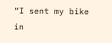“I sent my bike in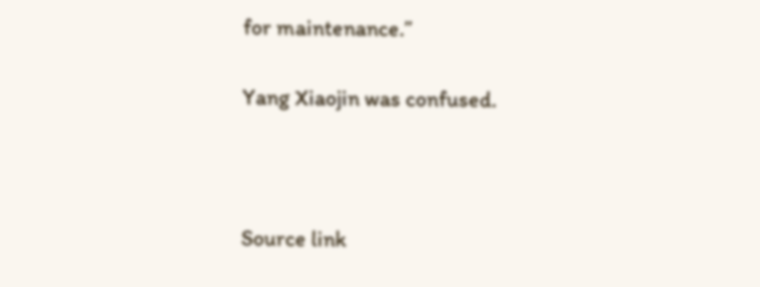for maintenance.”

Yang Xiaojin was confused.



Source link